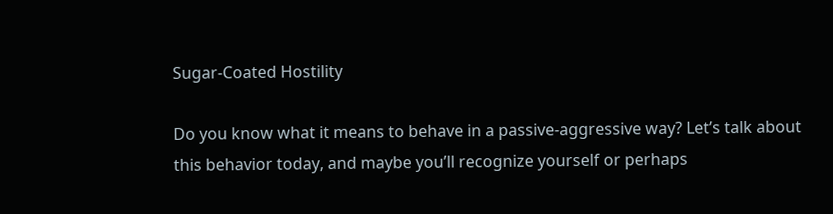Sugar-Coated Hostility

Do you know what it means to behave in a passive-aggressive way? Let’s talk about this behavior today, and maybe you’ll recognize yourself or perhaps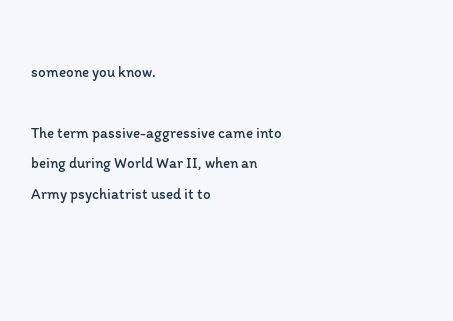someone you know.

The term passive-aggressive came into being during World War II, when an Army psychiatrist used it to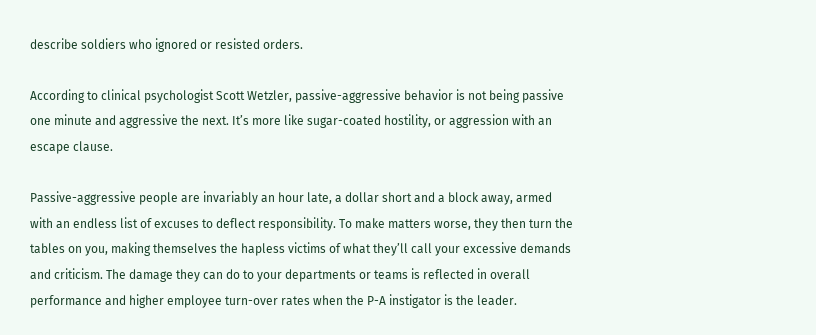describe soldiers who ignored or resisted orders.

According to clinical psychologist Scott Wetzler, passive-aggressive behavior is not being passive one minute and aggressive the next. It’s more like sugar-coated hostility, or aggression with an escape clause.

Passive-aggressive people are invariably an hour late, a dollar short and a block away, armed with an endless list of excuses to deflect responsibility. To make matters worse, they then turn the tables on you, making themselves the hapless victims of what they’ll call your excessive demands and criticism. The damage they can do to your departments or teams is reflected in overall performance and higher employee turn-over rates when the P-A instigator is the leader.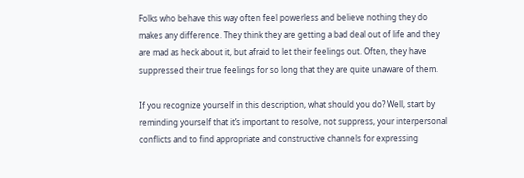Folks who behave this way often feel powerless and believe nothing they do makes any difference. They think they are getting a bad deal out of life and they are mad as heck about it, but afraid to let their feelings out. Often, they have suppressed their true feelings for so long that they are quite unaware of them.

If you recognize yourself in this description, what should you do? Well, start by reminding yourself that it’s important to resolve, not suppress, your interpersonal conflicts and to find appropriate and constructive channels for expressing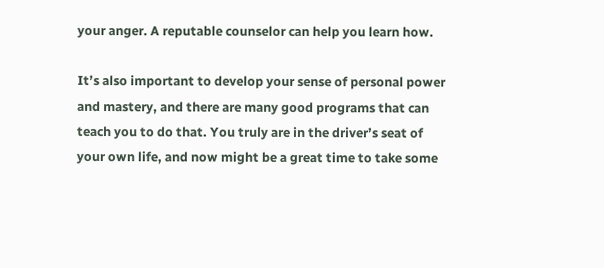your anger. A reputable counselor can help you learn how.

It’s also important to develop your sense of personal power and mastery, and there are many good programs that can teach you to do that. You truly are in the driver’s seat of your own life, and now might be a great time to take some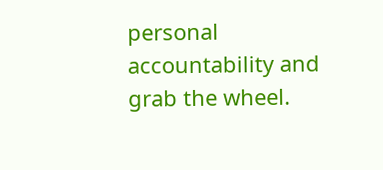personal accountability and grab the wheel.